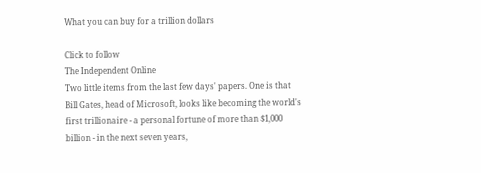What you can buy for a trillion dollars

Click to follow
The Independent Online
Two little items from the last few days' papers. One is that Bill Gates, head of Microsoft, looks like becoming the world's first trillionaire - a personal fortune of more than $1,000 billion - in the next seven years,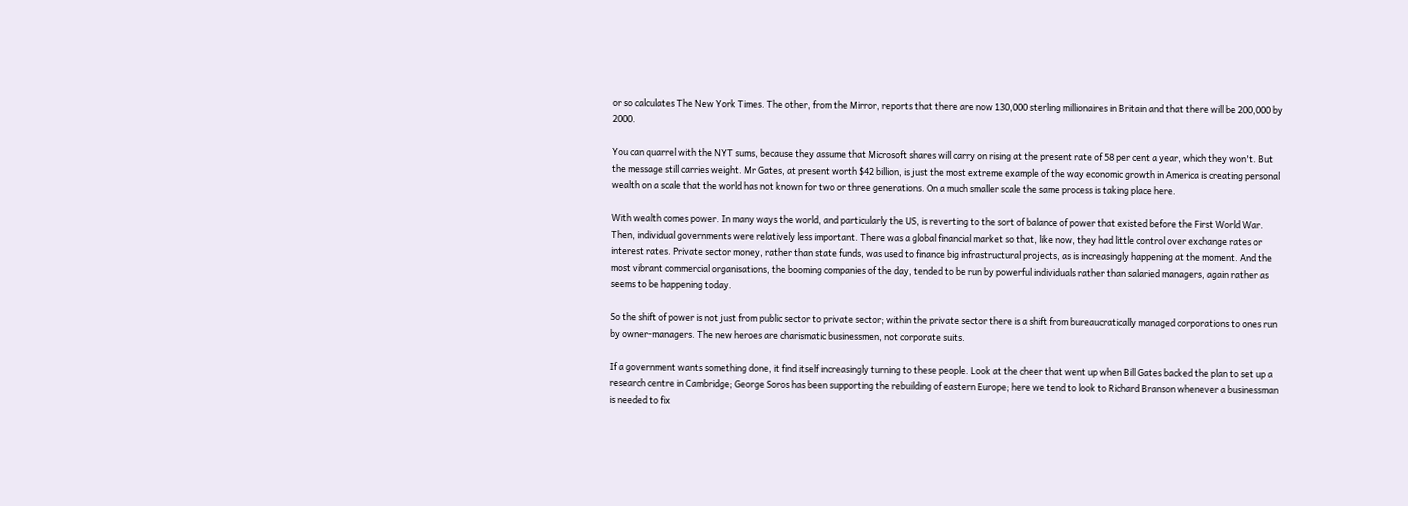or so calculates The New York Times. The other, from the Mirror, reports that there are now 130,000 sterling millionaires in Britain and that there will be 200,000 by 2000.

You can quarrel with the NYT sums, because they assume that Microsoft shares will carry on rising at the present rate of 58 per cent a year, which they won't. But the message still carries weight. Mr Gates, at present worth $42 billion, is just the most extreme example of the way economic growth in America is creating personal wealth on a scale that the world has not known for two or three generations. On a much smaller scale the same process is taking place here.

With wealth comes power. In many ways the world, and particularly the US, is reverting to the sort of balance of power that existed before the First World War. Then, individual governments were relatively less important. There was a global financial market so that, like now, they had little control over exchange rates or interest rates. Private sector money, rather than state funds, was used to finance big infrastructural projects, as is increasingly happening at the moment. And the most vibrant commercial organisations, the booming companies of the day, tended to be run by powerful individuals rather than salaried managers, again rather as seems to be happening today.

So the shift of power is not just from public sector to private sector; within the private sector there is a shift from bureaucratically managed corporations to ones run by owner-managers. The new heroes are charismatic businessmen, not corporate suits.

If a government wants something done, it find itself increasingly turning to these people. Look at the cheer that went up when Bill Gates backed the plan to set up a research centre in Cambridge; George Soros has been supporting the rebuilding of eastern Europe; here we tend to look to Richard Branson whenever a businessman is needed to fix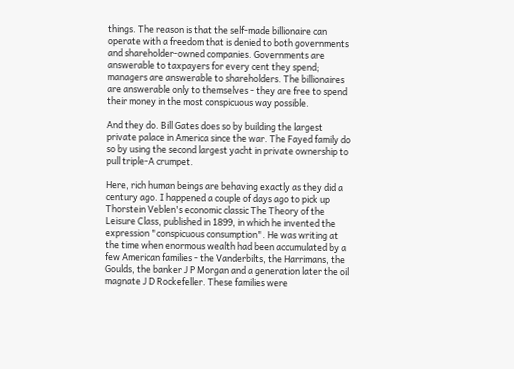things. The reason is that the self-made billionaire can operate with a freedom that is denied to both governments and shareholder-owned companies. Governments are answerable to taxpayers for every cent they spend; managers are answerable to shareholders. The billionaires are answerable only to themselves - they are free to spend their money in the most conspicuous way possible.

And they do. Bill Gates does so by building the largest private palace in America since the war. The Fayed family do so by using the second largest yacht in private ownership to pull triple-A crumpet.

Here, rich human beings are behaving exactly as they did a century ago. I happened a couple of days ago to pick up Thorstein Veblen's economic classic The Theory of the Leisure Class, published in 1899, in which he invented the expression "conspicuous consumption". He was writing at the time when enormous wealth had been accumulated by a few American families - the Vanderbilts, the Harrimans, the Goulds, the banker J P Morgan and a generation later the oil magnate J D Rockefeller. These families were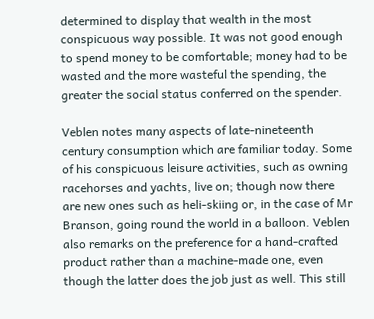determined to display that wealth in the most conspicuous way possible. It was not good enough to spend money to be comfortable; money had to be wasted and the more wasteful the spending, the greater the social status conferred on the spender.

Veblen notes many aspects of late-nineteenth century consumption which are familiar today. Some of his conspicuous leisure activities, such as owning racehorses and yachts, live on; though now there are new ones such as heli-skiing or, in the case of Mr Branson, going round the world in a balloon. Veblen also remarks on the preference for a hand-crafted product rather than a machine-made one, even though the latter does the job just as well. This still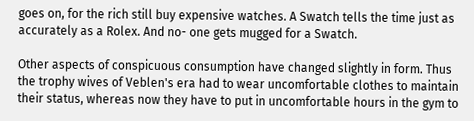goes on, for the rich still buy expensive watches. A Swatch tells the time just as accurately as a Rolex. And no- one gets mugged for a Swatch.

Other aspects of conspicuous consumption have changed slightly in form. Thus the trophy wives of Veblen's era had to wear uncomfortable clothes to maintain their status, whereas now they have to put in uncomfortable hours in the gym to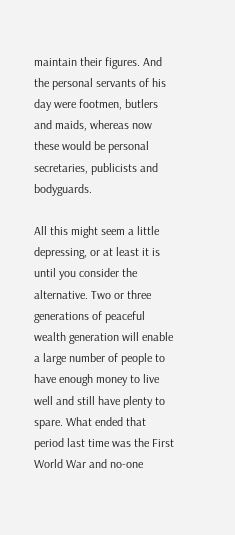maintain their figures. And the personal servants of his day were footmen, butlers and maids, whereas now these would be personal secretaries, publicists and bodyguards.

All this might seem a little depressing, or at least it is until you consider the alternative. Two or three generations of peaceful wealth generation will enable a large number of people to have enough money to live well and still have plenty to spare. What ended that period last time was the First World War and no-one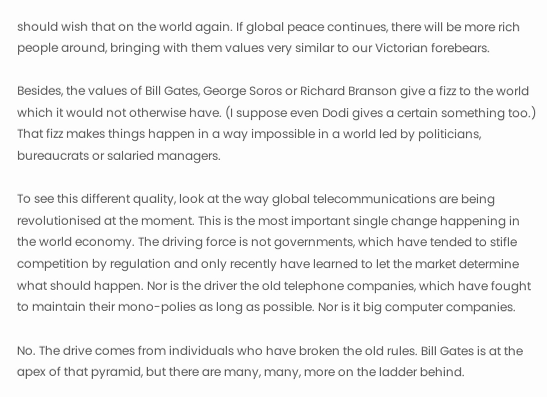should wish that on the world again. If global peace continues, there will be more rich people around, bringing with them values very similar to our Victorian forebears.

Besides, the values of Bill Gates, George Soros or Richard Branson give a fizz to the world which it would not otherwise have. (I suppose even Dodi gives a certain something too.) That fizz makes things happen in a way impossible in a world led by politicians, bureaucrats or salaried managers.

To see this different quality, look at the way global telecommunications are being revolutionised at the moment. This is the most important single change happening in the world economy. The driving force is not governments, which have tended to stifle competition by regulation and only recently have learned to let the market determine what should happen. Nor is the driver the old telephone companies, which have fought to maintain their mono-polies as long as possible. Nor is it big computer companies.

No. The drive comes from individuals who have broken the old rules. Bill Gates is at the apex of that pyramid, but there are many, many, more on the ladder behind.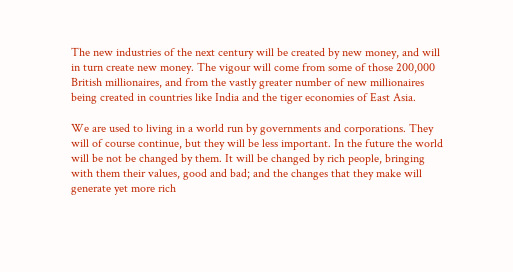The new industries of the next century will be created by new money, and will in turn create new money. The vigour will come from some of those 200,000 British millionaires, and from the vastly greater number of new millionaires being created in countries like India and the tiger economies of East Asia.

We are used to living in a world run by governments and corporations. They will of course continue, but they will be less important. In the future the world will be not be changed by them. It will be changed by rich people, bringing with them their values, good and bad; and the changes that they make will generate yet more rich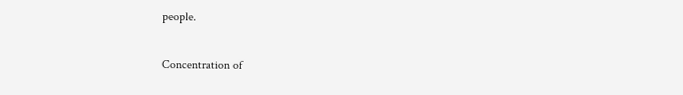people.

Concentration of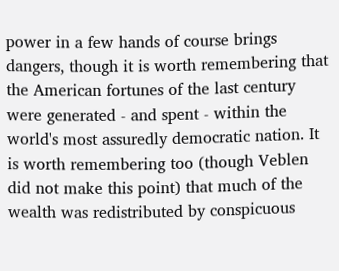power in a few hands of course brings dangers, though it is worth remembering that the American fortunes of the last century were generated - and spent - within the world's most assuredly democratic nation. It is worth remembering too (though Veblen did not make this point) that much of the wealth was redistributed by conspicuous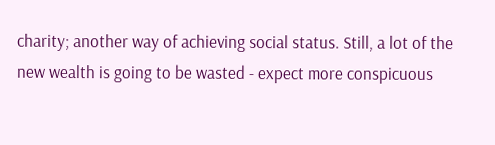charity; another way of achieving social status. Still, a lot of the new wealth is going to be wasted - expect more conspicuous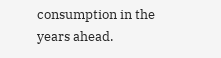consumption in the years ahead.